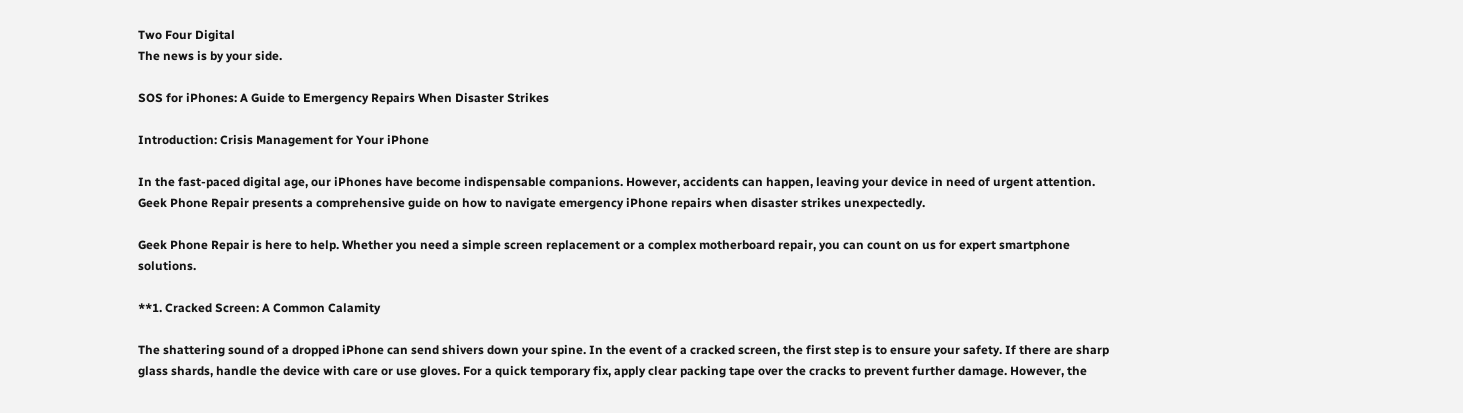Two Four Digital
The news is by your side.

SOS for iPhones: A Guide to Emergency Repairs When Disaster Strikes

Introduction: Crisis Management for Your iPhone

In the fast-paced digital age, our iPhones have become indispensable companions. However, accidents can happen, leaving your device in need of urgent attention. Geek Phone Repair presents a comprehensive guide on how to navigate emergency iPhone repairs when disaster strikes unexpectedly.

Geek Phone Repair is here to help. Whether you need a simple screen replacement or a complex motherboard repair, you can count on us for expert smartphone solutions.

**1. Cracked Screen: A Common Calamity

The shattering sound of a dropped iPhone can send shivers down your spine. In the event of a cracked screen, the first step is to ensure your safety. If there are sharp glass shards, handle the device with care or use gloves. For a quick temporary fix, apply clear packing tape over the cracks to prevent further damage. However, the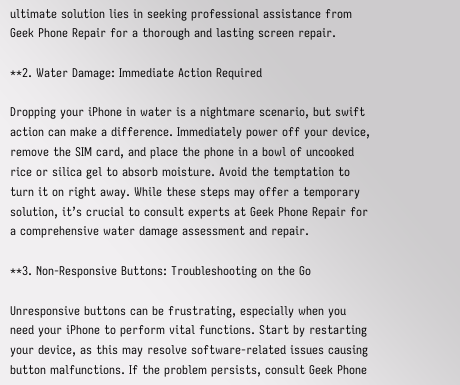ultimate solution lies in seeking professional assistance from Geek Phone Repair for a thorough and lasting screen repair.

**2. Water Damage: Immediate Action Required

Dropping your iPhone in water is a nightmare scenario, but swift action can make a difference. Immediately power off your device, remove the SIM card, and place the phone in a bowl of uncooked rice or silica gel to absorb moisture. Avoid the temptation to turn it on right away. While these steps may offer a temporary solution, it’s crucial to consult experts at Geek Phone Repair for a comprehensive water damage assessment and repair.

**3. Non-Responsive Buttons: Troubleshooting on the Go

Unresponsive buttons can be frustrating, especially when you need your iPhone to perform vital functions. Start by restarting your device, as this may resolve software-related issues causing button malfunctions. If the problem persists, consult Geek Phone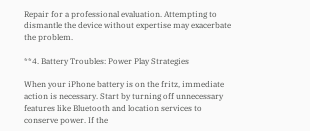Repair for a professional evaluation. Attempting to dismantle the device without expertise may exacerbate the problem.

**4. Battery Troubles: Power Play Strategies

When your iPhone battery is on the fritz, immediate action is necessary. Start by turning off unnecessary features like Bluetooth and location services to conserve power. If the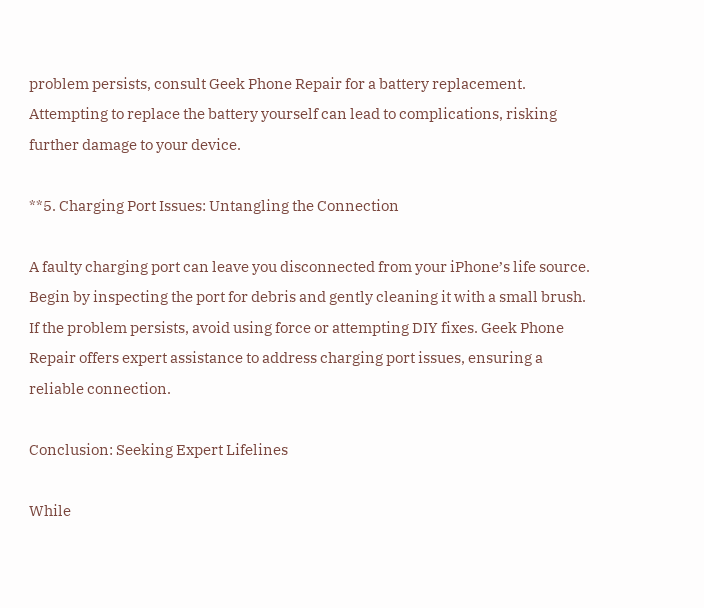problem persists, consult Geek Phone Repair for a battery replacement. Attempting to replace the battery yourself can lead to complications, risking further damage to your device.

**5. Charging Port Issues: Untangling the Connection

A faulty charging port can leave you disconnected from your iPhone’s life source. Begin by inspecting the port for debris and gently cleaning it with a small brush. If the problem persists, avoid using force or attempting DIY fixes. Geek Phone Repair offers expert assistance to address charging port issues, ensuring a reliable connection.

Conclusion: Seeking Expert Lifelines

While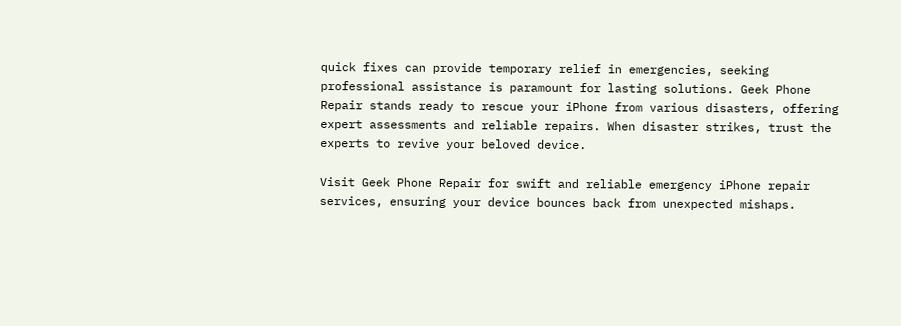quick fixes can provide temporary relief in emergencies, seeking professional assistance is paramount for lasting solutions. Geek Phone Repair stands ready to rescue your iPhone from various disasters, offering expert assessments and reliable repairs. When disaster strikes, trust the experts to revive your beloved device.

Visit Geek Phone Repair for swift and reliable emergency iPhone repair services, ensuring your device bounces back from unexpected mishaps.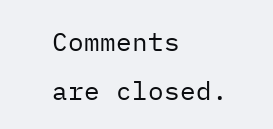Comments are closed.